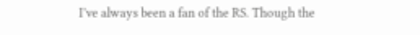I’ve always been a fan of the RS. Though the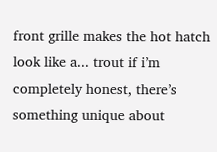front grille makes the hot hatch look like a... trout if i’m completely honest, there’s something unique about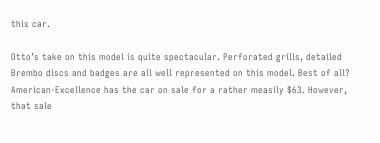this car.

Otto’s take on this model is quite spectacular. Perforated grills, detailed Brembo discs and badges are all well represented on this model. Best of all? American-Excellence has the car on sale for a rather measily $63. However, that sale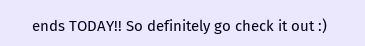ends TODAY!! So definitely go check it out :)